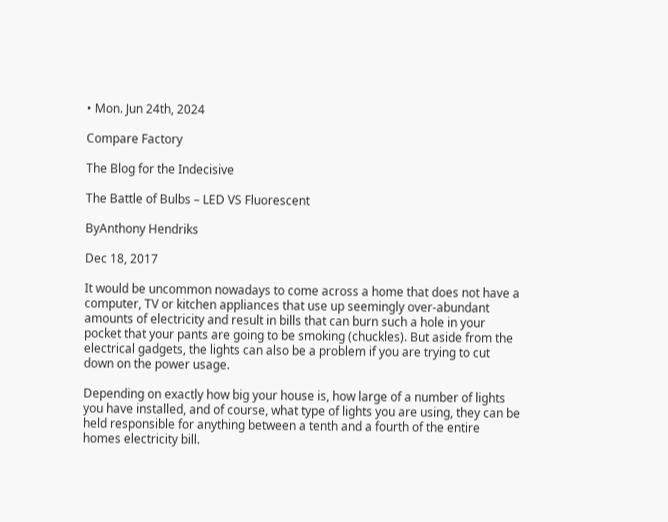• Mon. Jun 24th, 2024

Compare Factory

The Blog for the Indecisive

The Battle of Bulbs – LED VS Fluorescent

ByAnthony Hendriks

Dec 18, 2017

It would be uncommon nowadays to come across a home that does not have a computer, TV or kitchen appliances that use up seemingly over-abundant amounts of electricity and result in bills that can burn such a hole in your pocket that your pants are going to be smoking (chuckles). But aside from the electrical gadgets, the lights can also be a problem if you are trying to cut down on the power usage.

Depending on exactly how big your house is, how large of a number of lights you have installed, and of course, what type of lights you are using, they can be held responsible for anything between a tenth and a fourth of the entire homes electricity bill.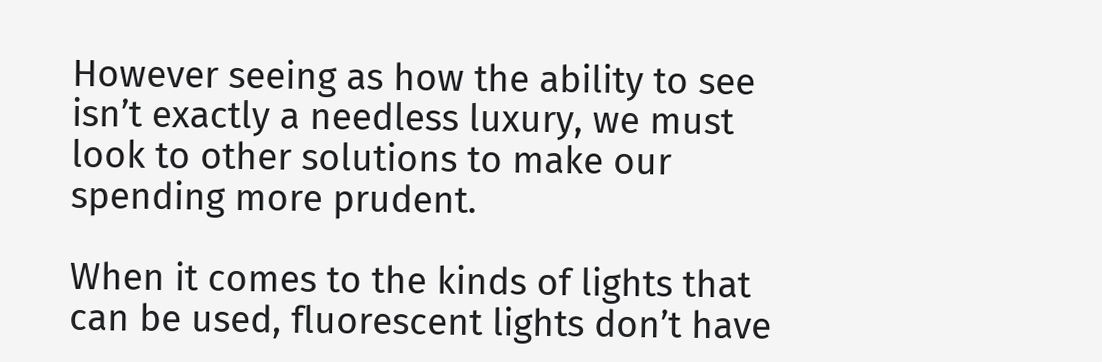However seeing as how the ability to see isn’t exactly a needless luxury, we must look to other solutions to make our spending more prudent.

When it comes to the kinds of lights that can be used, fluorescent lights don’t have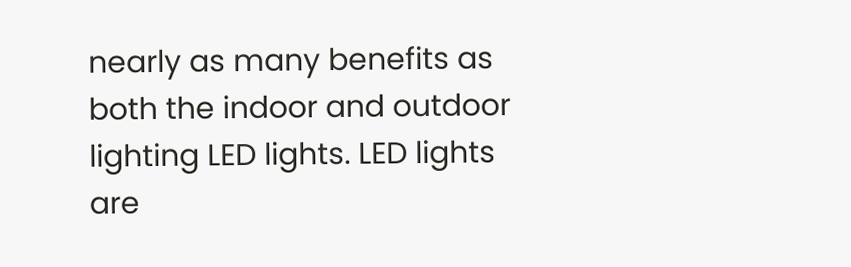nearly as many benefits as both the indoor and outdoor lighting LED lights. LED lights are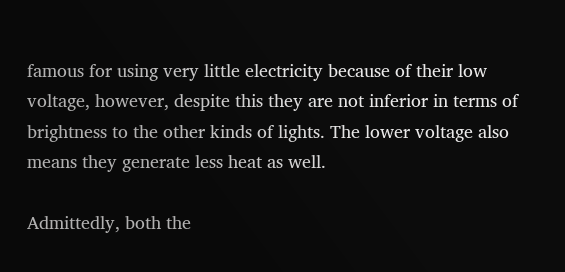famous for using very little electricity because of their low voltage, however, despite this they are not inferior in terms of brightness to the other kinds of lights. The lower voltage also means they generate less heat as well.

Admittedly, both the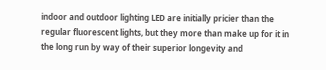indoor and outdoor lighting LED are initially pricier than the regular fluorescent lights, but they more than make up for it in the long run by way of their superior longevity and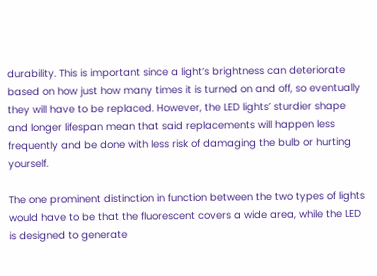durability. This is important since a light’s brightness can deteriorate based on how just how many times it is turned on and off, so eventually they will have to be replaced. However, the LED lights’ sturdier shape and longer lifespan mean that said replacements will happen less frequently and be done with less risk of damaging the bulb or hurting yourself.

The one prominent distinction in function between the two types of lights would have to be that the fluorescent covers a wide area, while the LED is designed to generate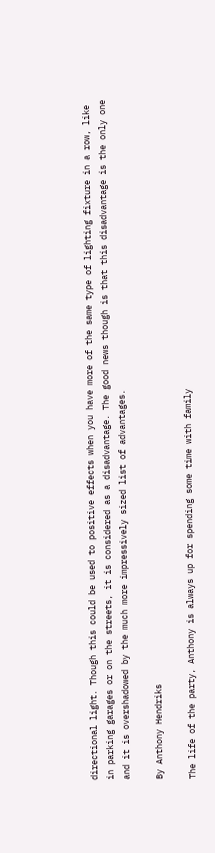directional light. Though this could be used to positive effects when you have more of the same type of lighting fixture in a row, like in parking garages or on the streets, it is considered as a disadvantage. The good news though is that this disadvantage is the only one and it is overshadowed by the much more impressively sized list of advantages.

By Anthony Hendriks

The life of the party, Anthony is always up for spending some time with family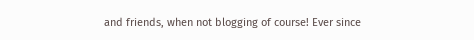and friends, when not blogging of course! Ever since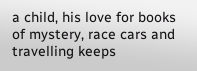a child, his love for books of mystery, race cars and travelling keeps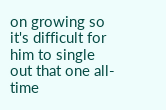on growing so it's difficult for him to single out that one all-time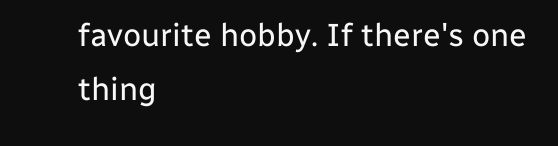favourite hobby. If there's one thing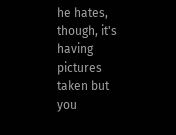he hates, though, it's having pictures taken but you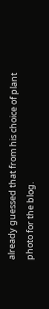already guessed that from his choice of plant photo for the blog.